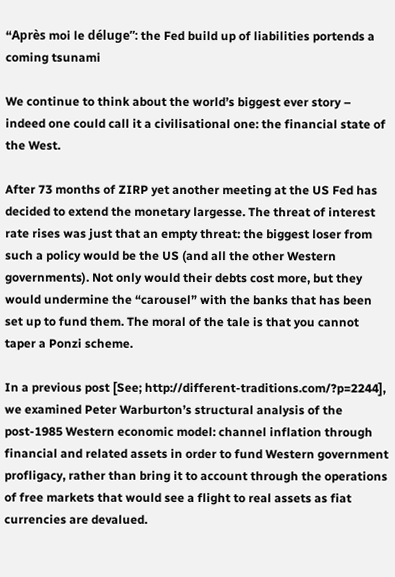“Après moi le déluge”: the Fed build up of liabilities portends a coming tsunami

We continue to think about the world’s biggest ever story – indeed one could call it a civilisational one: the financial state of the West.

After 73 months of ZIRP yet another meeting at the US Fed has decided to extend the monetary largesse. The threat of interest rate rises was just that an empty threat: the biggest loser from such a policy would be the US (and all the other Western governments). Not only would their debts cost more, but they would undermine the “carousel” with the banks that has been set up to fund them. The moral of the tale is that you cannot taper a Ponzi scheme.

In a previous post [See; http://different-traditions.com/?p=2244], we examined Peter Warburton’s structural analysis of the post-1985 Western economic model: channel inflation through financial and related assets in order to fund Western government profligacy, rather than bring it to account through the operations of free markets that would see a flight to real assets as fiat currencies are devalued.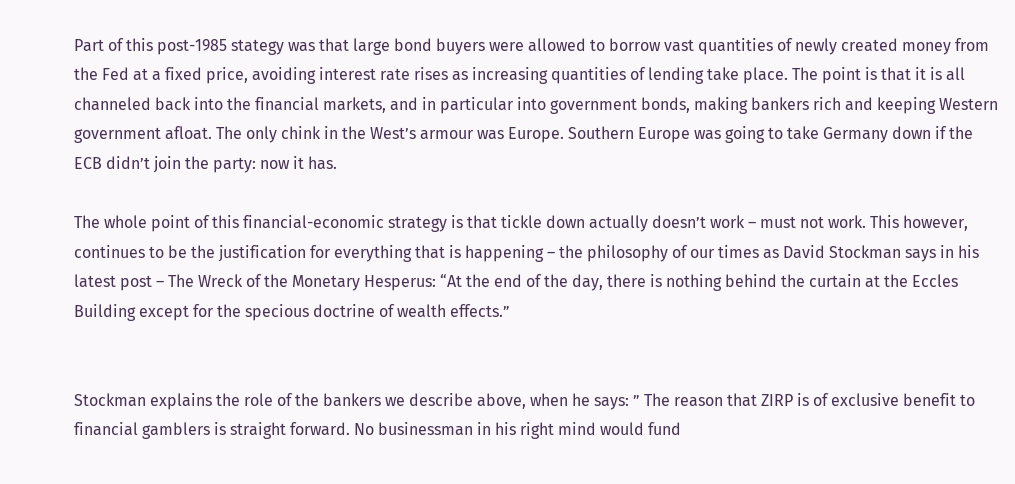Part of this post-1985 stategy was that large bond buyers were allowed to borrow vast quantities of newly created money from the Fed at a fixed price, avoiding interest rate rises as increasing quantities of lending take place. The point is that it is all channeled back into the financial markets, and in particular into government bonds, making bankers rich and keeping Western government afloat. The only chink in the West’s armour was Europe. Southern Europe was going to take Germany down if the ECB didn’t join the party: now it has.

The whole point of this financial-economic strategy is that tickle down actually doesn’t work – must not work. This however, continues to be the justification for everything that is happening – the philosophy of our times as David Stockman says in his latest post – The Wreck of the Monetary Hesperus: “At the end of the day, there is nothing behind the curtain at the Eccles Building except for the specious doctrine of wealth effects.”


Stockman explains the role of the bankers we describe above, when he says: ” The reason that ZIRP is of exclusive benefit to financial gamblers is straight forward. No businessman in his right mind would fund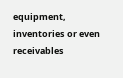equipment, inventories or even receivables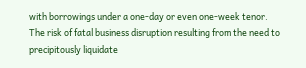with borrowings under a one-day or even one-week tenor. The risk of fatal business disruption resulting from the need to precipitously liquidate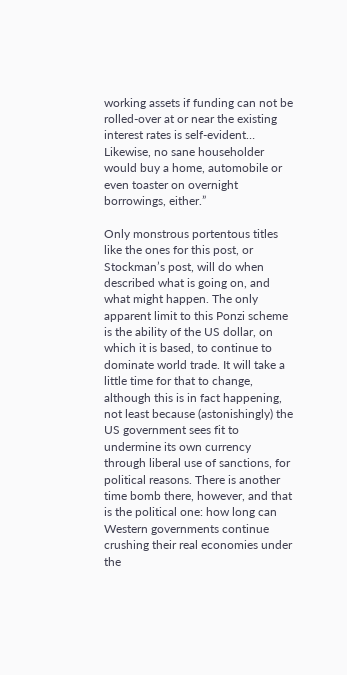working assets if funding can not be rolled-over at or near the existing interest rates is self-evident… Likewise, no sane householder would buy a home, automobile or even toaster on overnight borrowings, either.”

Only monstrous portentous titles like the ones for this post, or Stockman’s post, will do when described what is going on, and what might happen. The only apparent limit to this Ponzi scheme is the ability of the US dollar, on which it is based, to continue to dominate world trade. It will take a little time for that to change, although this is in fact happening, not least because (astonishingly) the US government sees fit to undermine its own currency through liberal use of sanctions, for political reasons. There is another time bomb there, however, and that is the political one: how long can Western governments continue crushing their real economies under the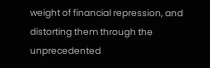weight of financial repression, and distorting them through the unprecedented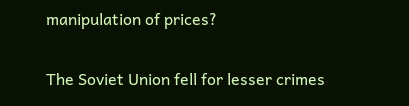manipulation of prices?

The Soviet Union fell for lesser crimes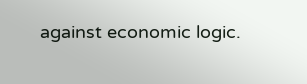against economic logic.